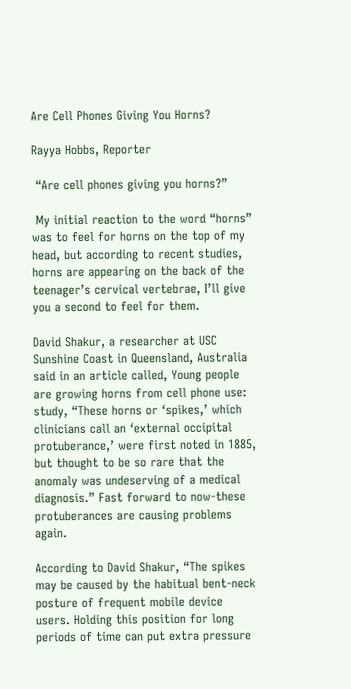Are Cell Phones Giving You Horns?

Rayya Hobbs, Reporter

 “Are cell phones giving you horns?”

 My initial reaction to the word “horns” was to feel for horns on the top of my head, but according to recent studies, horns are appearing on the back of the teenager’s cervical vertebrae, I’ll give you a second to feel for them.

David Shakur, a researcher at USC Sunshine Coast in Queensland, Australia said in an article called, Young people are growing horns from cell phone use: study, “These horns or ‘spikes,’ which clinicians call an ‘external occipital protuberance,’ were first noted in 1885, but thought to be so rare that the anomaly was undeserving of a medical diagnosis.” Fast forward to now-these protuberances are causing problems again.

According to David Shakur, “The spikes may be caused by the habitual bent-neck posture of frequent mobile device users. Holding this position for long periods of time can put extra pressure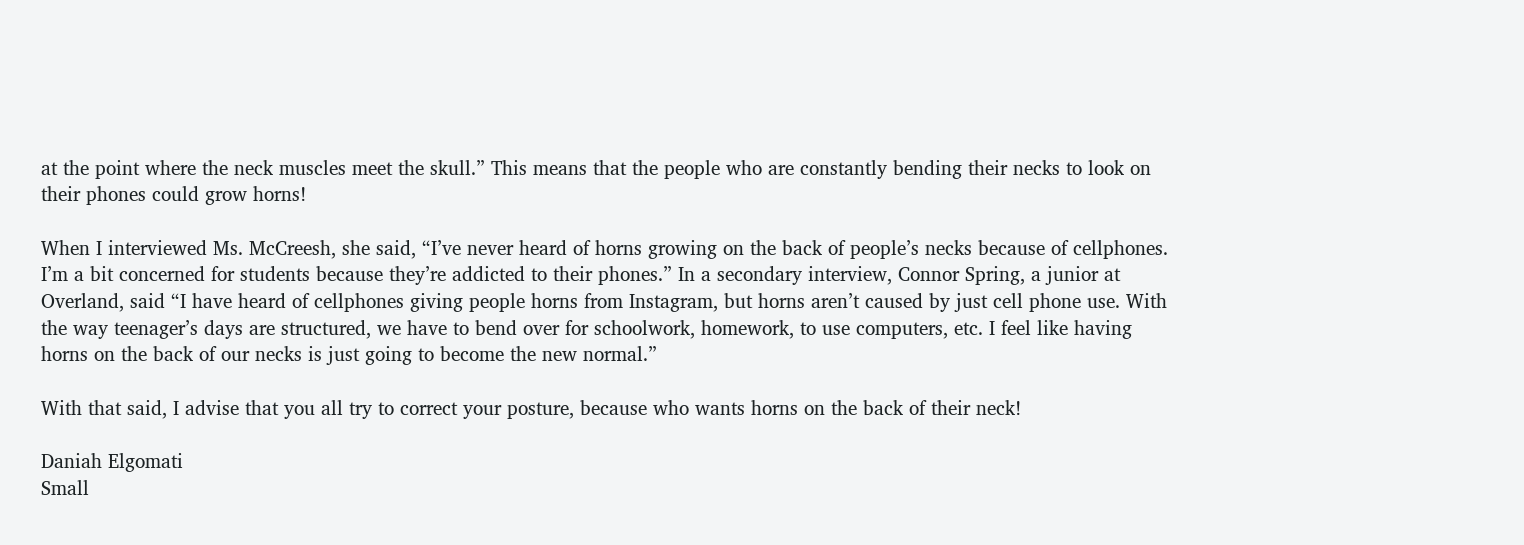at the point where the neck muscles meet the skull.” This means that the people who are constantly bending their necks to look on their phones could grow horns!

When I interviewed Ms. McCreesh, she said, “I’ve never heard of horns growing on the back of people’s necks because of cellphones.  I’m a bit concerned for students because they’re addicted to their phones.” In a secondary interview, Connor Spring, a junior at Overland, said “I have heard of cellphones giving people horns from Instagram, but horns aren’t caused by just cell phone use. With the way teenager’s days are structured, we have to bend over for schoolwork, homework, to use computers, etc. I feel like having horns on the back of our necks is just going to become the new normal.”

With that said, I advise that you all try to correct your posture, because who wants horns on the back of their neck!

Daniah Elgomati
Small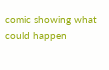comic showing what could happen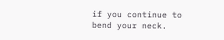if you continue to bend your neck.